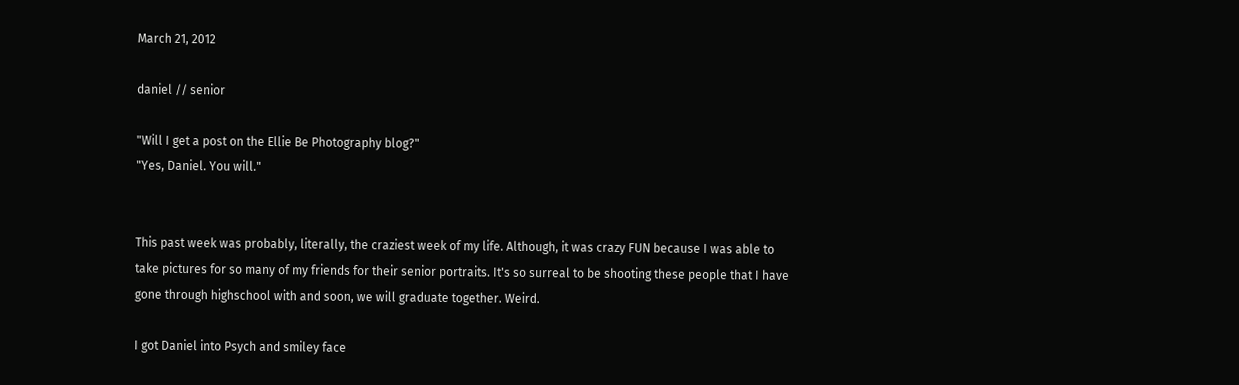March 21, 2012

daniel // senior

"Will I get a post on the Ellie Be Photography blog?"
"Yes, Daniel. You will."


This past week was probably, literally, the craziest week of my life. Although, it was crazy FUN because I was able to take pictures for so many of my friends for their senior portraits. It's so surreal to be shooting these people that I have gone through highschool with and soon, we will graduate together. Weird.

I got Daniel into Psych and smiley face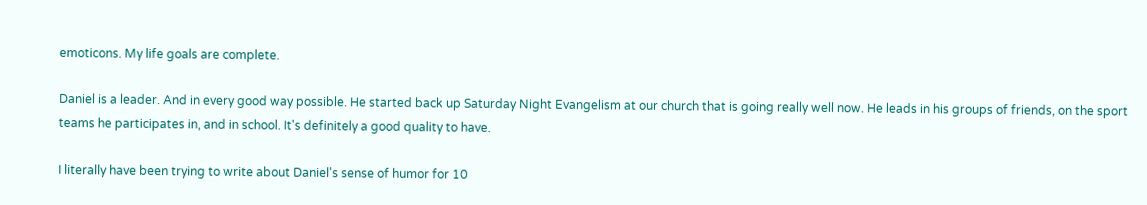emoticons. My life goals are complete.

Daniel is a leader. And in every good way possible. He started back up Saturday Night Evangelism at our church that is going really well now. He leads in his groups of friends, on the sport teams he participates in, and in school. It's definitely a good quality to have.

I literally have been trying to write about Daniel's sense of humor for 10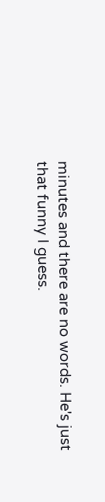minutes and there are no words. He's just that funny I guess.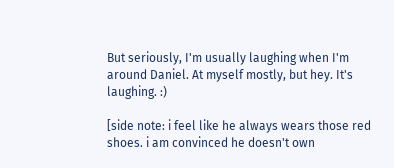But seriously, I'm usually laughing when I'm around Daniel. At myself mostly, but hey. It's laughing. :)

[side note: i feel like he always wears those red shoes. i am convinced he doesn't own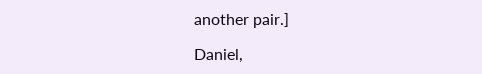another pair.]

Daniel,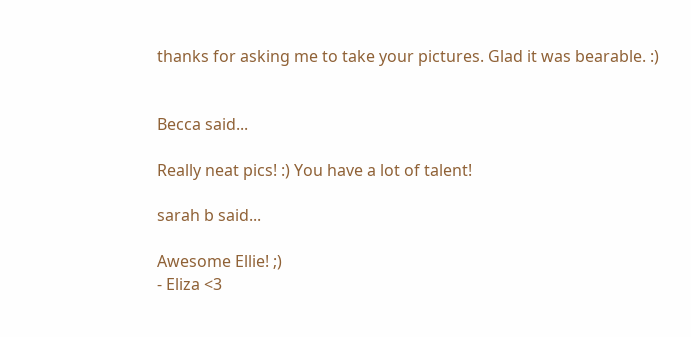thanks for asking me to take your pictures. Glad it was bearable. :)


Becca said...

Really neat pics! :) You have a lot of talent!

sarah b said...

Awesome Ellie! ;)
- Eliza <3